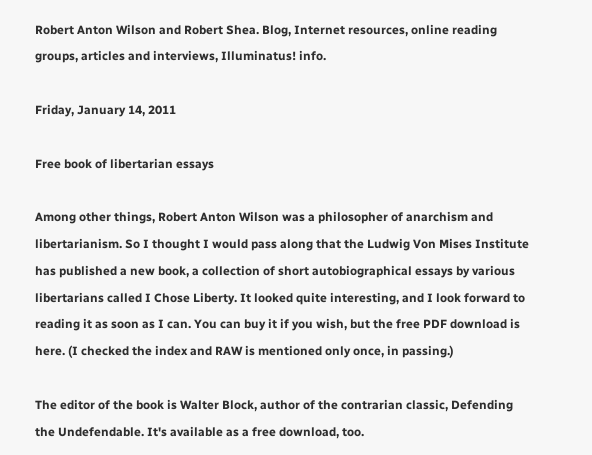Robert Anton Wilson and Robert Shea. Blog, Internet resources, online reading groups, articles and interviews, Illuminatus! info.

Friday, January 14, 2011

Free book of libertarian essays

Among other things, Robert Anton Wilson was a philosopher of anarchism and libertarianism. So I thought I would pass along that the Ludwig Von Mises Institute has published a new book, a collection of short autobiographical essays by various libertarians called I Chose Liberty. It looked quite interesting, and I look forward to reading it as soon as I can. You can buy it if you wish, but the free PDF download is here. (I checked the index and RAW is mentioned only once, in passing.)

The editor of the book is Walter Block, author of the contrarian classic, Defending the Undefendable. It's available as a free download, too.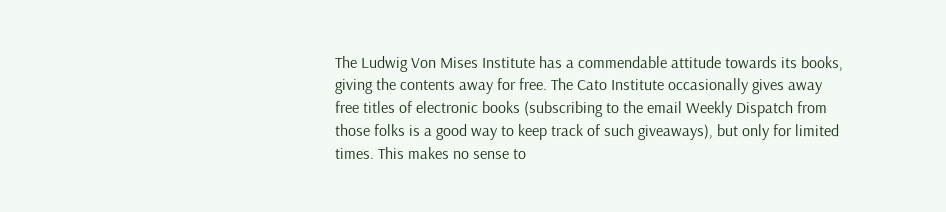The Ludwig Von Mises Institute has a commendable attitude towards its books, giving the contents away for free. The Cato Institute occasionally gives away free titles of electronic books (subscribing to the email Weekly Dispatch from those folks is a good way to keep track of such giveaways), but only for limited times. This makes no sense to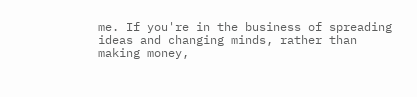me. If you're in the business of spreading ideas and changing minds, rather than making money,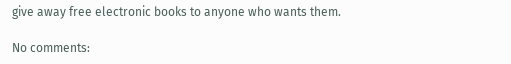give away free electronic books to anyone who wants them.

No comments: